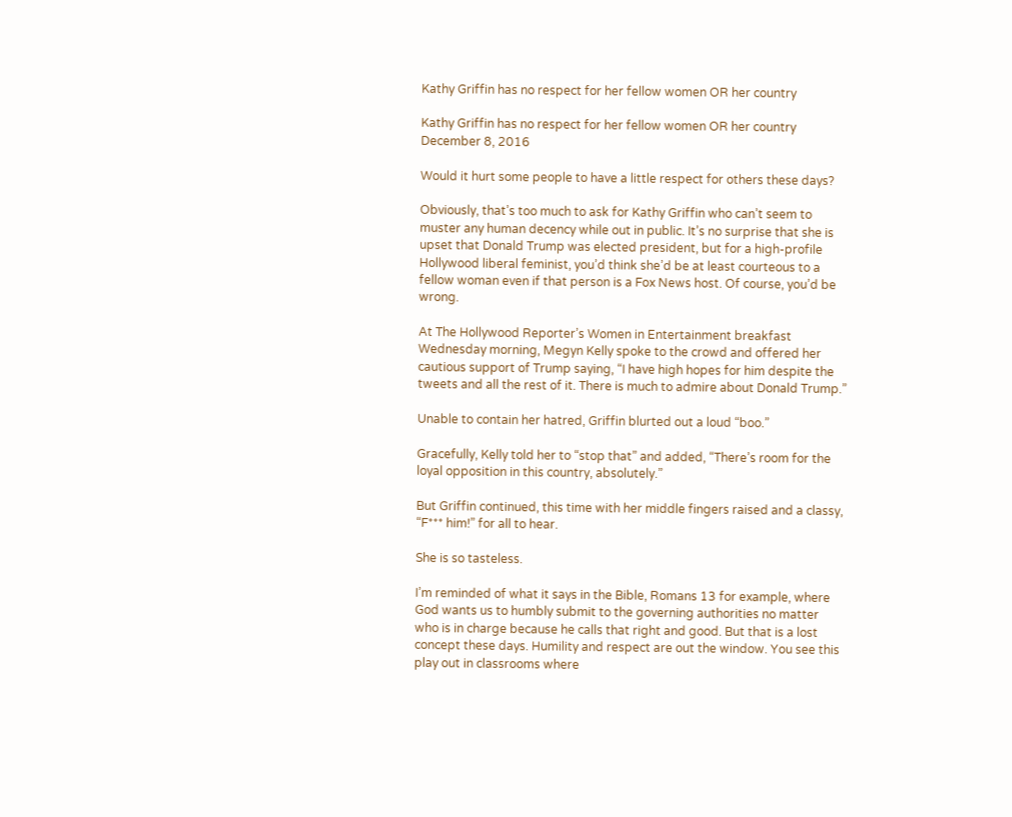Kathy Griffin has no respect for her fellow women OR her country

Kathy Griffin has no respect for her fellow women OR her country December 8, 2016

Would it hurt some people to have a little respect for others these days?

Obviously, that’s too much to ask for Kathy Griffin who can’t seem to muster any human decency while out in public. It’s no surprise that she is upset that Donald Trump was elected president, but for a high-profile Hollywood liberal feminist, you’d think she’d be at least courteous to a fellow woman even if that person is a Fox News host. Of course, you’d be wrong.

At The Hollywood Reporter’s Women in Entertainment breakfast Wednesday morning, Megyn Kelly spoke to the crowd and offered her cautious support of Trump saying, “I have high hopes for him despite the tweets and all the rest of it. There is much to admire about Donald Trump.”

Unable to contain her hatred, Griffin blurted out a loud “boo.”

Gracefully, Kelly told her to “stop that” and added, “There’s room for the loyal opposition in this country, absolutely.”

But Griffin continued, this time with her middle fingers raised and a classy, “F*** him!” for all to hear.

She is so tasteless.

I’m reminded of what it says in the Bible, Romans 13 for example, where God wants us to humbly submit to the governing authorities no matter who is in charge because he calls that right and good. But that is a lost concept these days. Humility and respect are out the window. You see this play out in classrooms where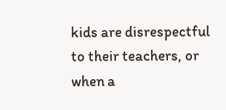kids are disrespectful to their teachers, or when a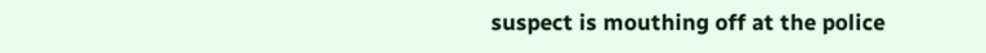suspect is mouthing off at the police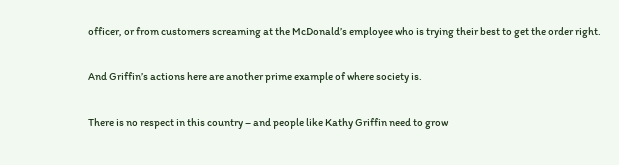officer, or from customers screaming at the McDonald’s employee who is trying their best to get the order right.

And Griffin’s actions here are another prime example of where society is.

There is no respect in this country – and people like Kathy Griffin need to grow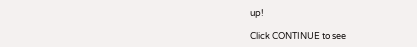up!

Click CONTINUE to see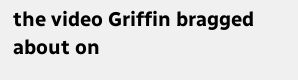the video Griffin bragged about on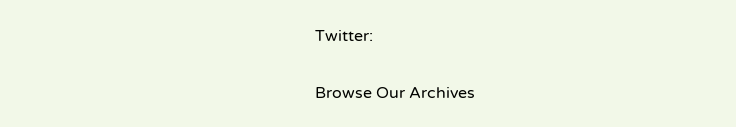Twitter:

Browse Our Archives